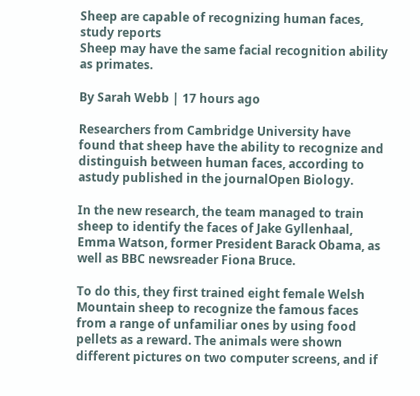Sheep are capable of recognizing human faces, study reports
Sheep may have the same facial recognition ability as primates.

By Sarah Webb | 17 hours ago

Researchers from Cambridge University have found that sheep have the ability to recognize and distinguish between human faces, according to astudy published in the journalOpen Biology.

In the new research, the team managed to train sheep to identify the faces of Jake Gyllenhaal, Emma Watson, former President Barack Obama, as well as BBC newsreader Fiona Bruce.

To do this, they first trained eight female Welsh Mountain sheep to recognize the famous faces from a range of unfamiliar ones by using food pellets as a reward. The animals were shown different pictures on two computer screens, and if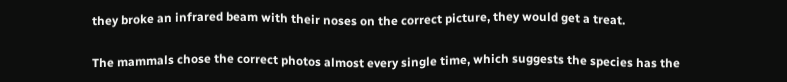they broke an infrared beam with their noses on the correct picture, they would get a treat.

The mammals chose the correct photos almost every single time, which suggests the species has the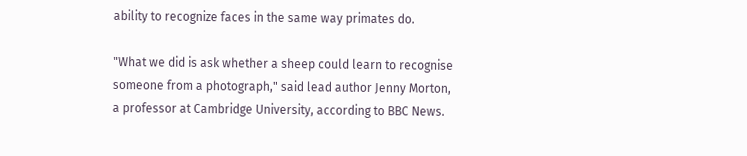ability to recognize faces in the same way primates do.

"What we did is ask whether a sheep could learn to recognise someone from a photograph," said lead author Jenny Morton, a professor at Cambridge University, according to BBC News.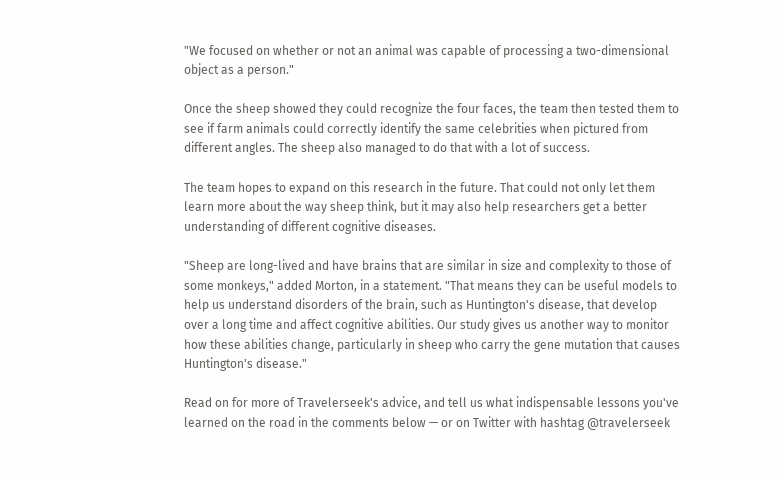"We focused on whether or not an animal was capable of processing a two-dimensional object as a person."

Once the sheep showed they could recognize the four faces, the team then tested them to see if farm animals could correctly identify the same celebrities when pictured from different angles. The sheep also managed to do that with a lot of success.

The team hopes to expand on this research in the future. That could not only let them learn more about the way sheep think, but it may also help researchers get a better understanding of different cognitive diseases.

"Sheep are long-lived and have brains that are similar in size and complexity to those of some monkeys," added Morton, in a statement. "That means they can be useful models to help us understand disorders of the brain, such as Huntington's disease, that develop over a long time and affect cognitive abilities. Our study gives us another way to monitor how these abilities change, particularly in sheep who carry the gene mutation that causes Huntington's disease."

Read on for more of Travelerseek's advice, and tell us what indispensable lessons you've learned on the road in the comments below — or on Twitter with hashtag @travelerseek